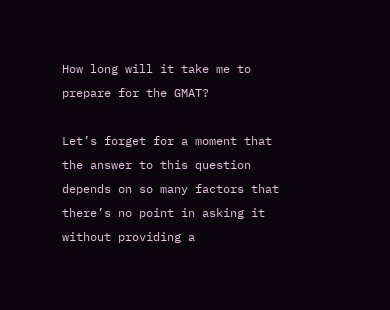How long will it take me to prepare for the GMAT?

Let’s forget for a moment that the answer to this question depends on so many factors that there’s no point in asking it without providing a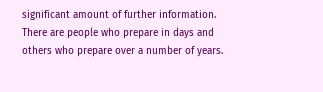significant amount of further information. There are people who prepare in days and others who prepare over a number of years.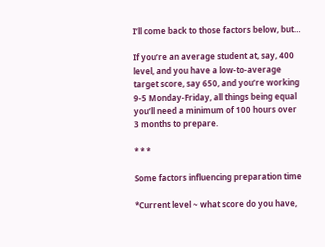I’ll come back to those factors below, but…

If you’re an average student at, say, 400 level, and you have a low-to-average target score, say 650, and you’re working 9-5 Monday-Friday, all things being equal you’ll need a minimum of 100 hours over 3 months to prepare.

* * *

Some factors influencing preparation time

*Current level ~ what score do you have,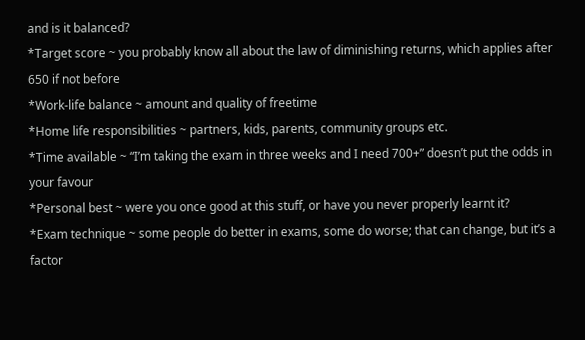and is it balanced?
*Target score ~ you probably know all about the law of diminishing returns, which applies after 650 if not before
*Work-life balance ~ amount and quality of freetime
*Home life responsibilities ~ partners, kids, parents, community groups etc.
*Time available ~ “I’m taking the exam in three weeks and I need 700+” doesn’t put the odds in your favour
*Personal best ~ were you once good at this stuff, or have you never properly learnt it?
*Exam technique ~ some people do better in exams, some do worse; that can change, but it’s a factor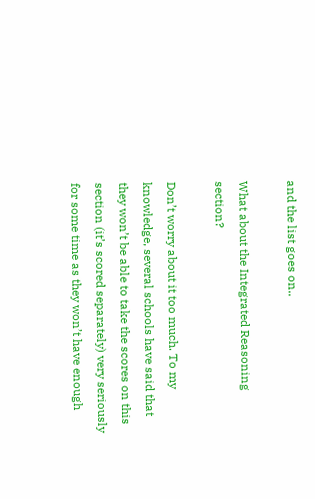and the list goes on..

What about the Integrated Reasoning section?

Don’t worry about it too much. To my knowledge, several schools have said that they won’t be able to take the scores on this section (it’s scored separately) very seriously for some time as they won’t have enough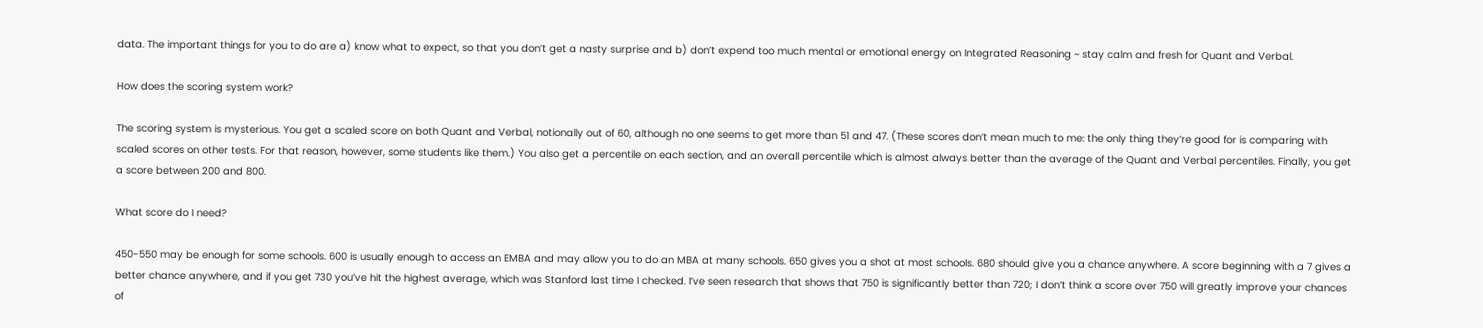data. The important things for you to do are a) know what to expect, so that you don’t get a nasty surprise and b) don’t expend too much mental or emotional energy on Integrated Reasoning ~ stay calm and fresh for Quant and Verbal.

How does the scoring system work?

The scoring system is mysterious. You get a scaled score on both Quant and Verbal, notionally out of 60, although no one seems to get more than 51 and 47. (These scores don’t mean much to me: the only thing they’re good for is comparing with scaled scores on other tests. For that reason, however, some students like them.) You also get a percentile on each section, and an overall percentile which is almost always better than the average of the Quant and Verbal percentiles. Finally, you get a score between 200 and 800.

What score do I need?

450-550 may be enough for some schools. 600 is usually enough to access an EMBA and may allow you to do an MBA at many schools. 650 gives you a shot at most schools. 680 should give you a chance anywhere. A score beginning with a 7 gives a better chance anywhere, and if you get 730 you’ve hit the highest average, which was Stanford last time I checked. I’ve seen research that shows that 750 is significantly better than 720; I don’t think a score over 750 will greatly improve your chances of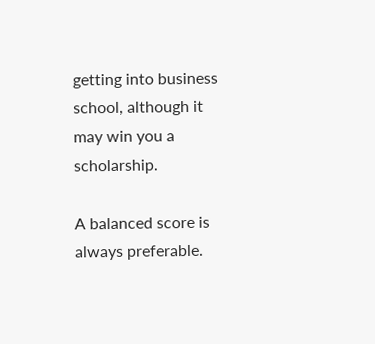getting into business school, although it may win you a scholarship.

A balanced score is always preferable.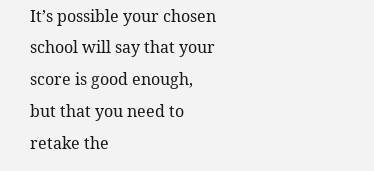It’s possible your chosen school will say that your score is good enough, but that you need to retake the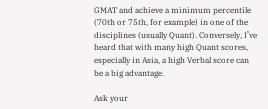GMAT and achieve a minimum percentile (70th or 75th, for example) in one of the disciplines (usually Quant). Conversely, I’ve heard that with many high Quant scores, especially in Asia, a high Verbal score can be a big advantage.

Ask your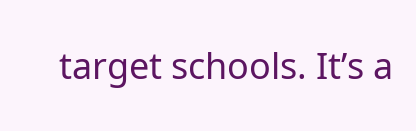target schools. It’s a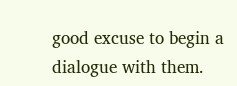good excuse to begin a dialogue with them.